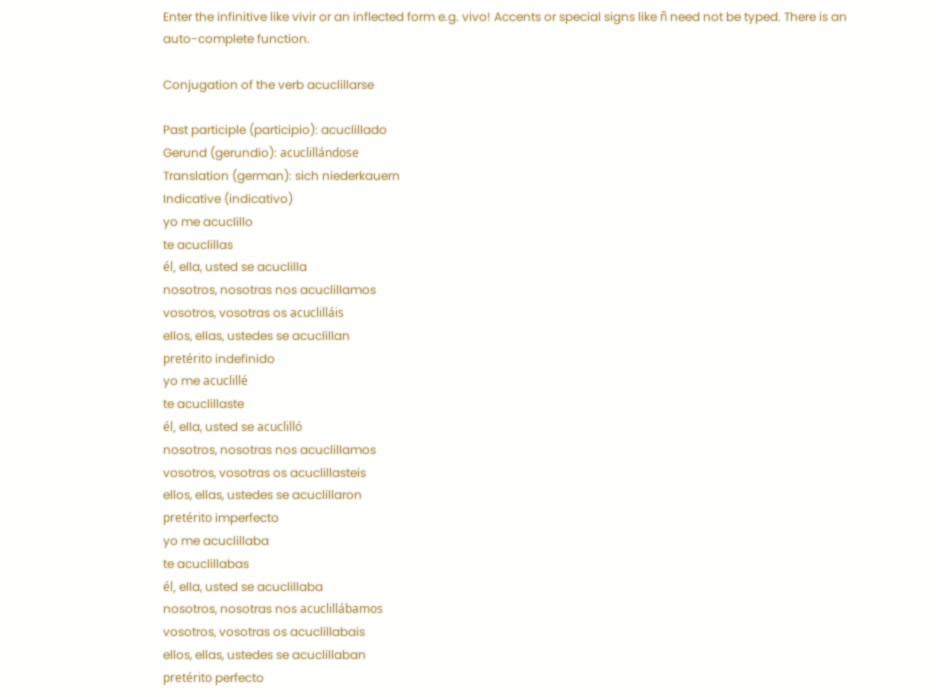Enter the infinitive like vivir or an inflected form e.g. vivo! Accents or special signs like ñ need not be typed. There is an auto-complete function.

Conjugation of the verb acuclillarse

Past participle (participio): acuclillado
Gerund (gerundio): acuclillándose
Translation (german): sich niederkauern
Indicative (indicativo)
yo me acuclillo
te acuclillas
él, ella, usted se acuclilla
nosotros, nosotras nos acuclillamos
vosotros, vosotras os acuclilláis
ellos, ellas, ustedes se acuclillan
pretérito indefinido
yo me acuclillé
te acuclillaste
él, ella, usted se acuclilló
nosotros, nosotras nos acuclillamos
vosotros, vosotras os acuclillasteis
ellos, ellas, ustedes se acuclillaron
pretérito imperfecto
yo me acuclillaba
te acuclillabas
él, ella, usted se acuclillaba
nosotros, nosotras nos acuclillábamos
vosotros, vosotras os acuclillabais
ellos, ellas, ustedes se acuclillaban
pretérito perfecto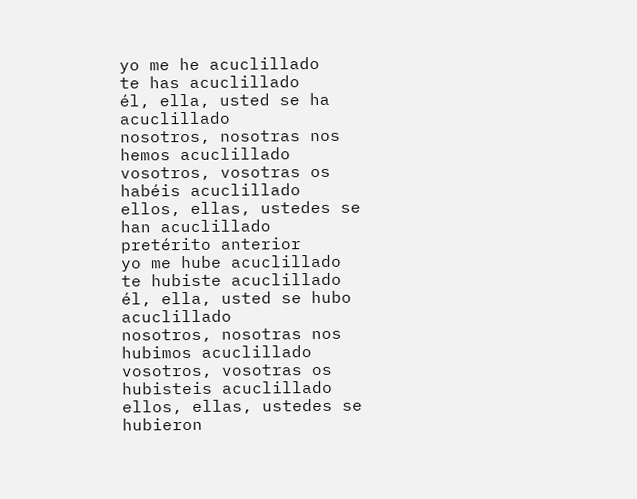yo me he acuclillado
te has acuclillado
él, ella, usted se ha acuclillado
nosotros, nosotras nos hemos acuclillado
vosotros, vosotras os habéis acuclillado
ellos, ellas, ustedes se han acuclillado
pretérito anterior
yo me hube acuclillado
te hubiste acuclillado
él, ella, usted se hubo acuclillado
nosotros, nosotras nos hubimos acuclillado
vosotros, vosotras os hubisteis acuclillado
ellos, ellas, ustedes se hubieron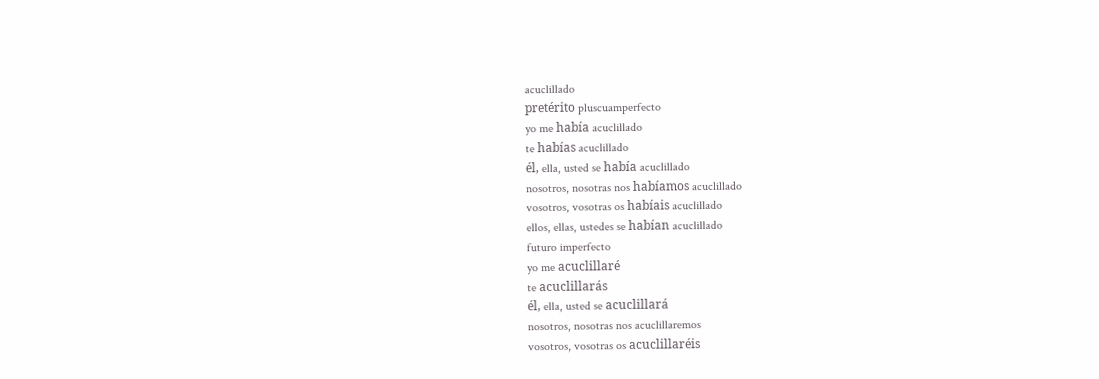acuclillado
pretérito pluscuamperfecto
yo me había acuclillado
te habías acuclillado
él, ella, usted se había acuclillado
nosotros, nosotras nos habíamos acuclillado
vosotros, vosotras os habíais acuclillado
ellos, ellas, ustedes se habían acuclillado
futuro imperfecto
yo me acuclillaré
te acuclillarás
él, ella, usted se acuclillará
nosotros, nosotras nos acuclillaremos
vosotros, vosotras os acuclillaréis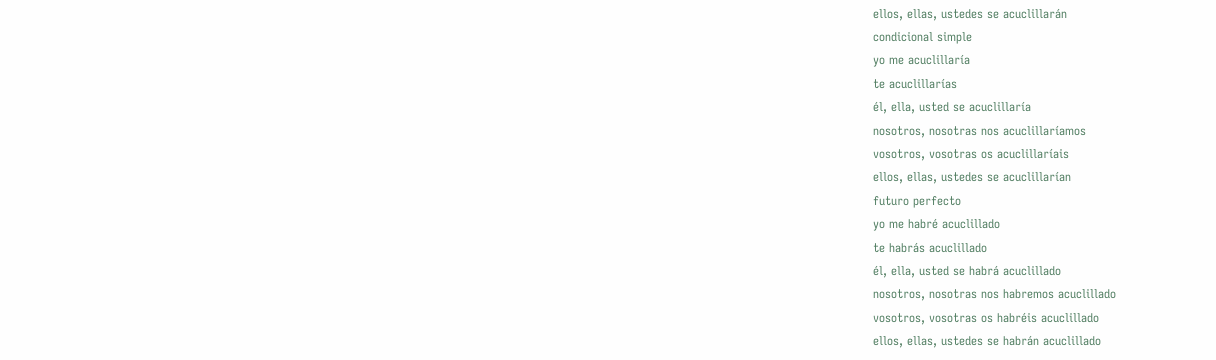ellos, ellas, ustedes se acuclillarán
condicional simple
yo me acuclillaría
te acuclillarías
él, ella, usted se acuclillaría
nosotros, nosotras nos acuclillaríamos
vosotros, vosotras os acuclillaríais
ellos, ellas, ustedes se acuclillarían
futuro perfecto
yo me habré acuclillado
te habrás acuclillado
él, ella, usted se habrá acuclillado
nosotros, nosotras nos habremos acuclillado
vosotros, vosotras os habréis acuclillado
ellos, ellas, ustedes se habrán acuclillado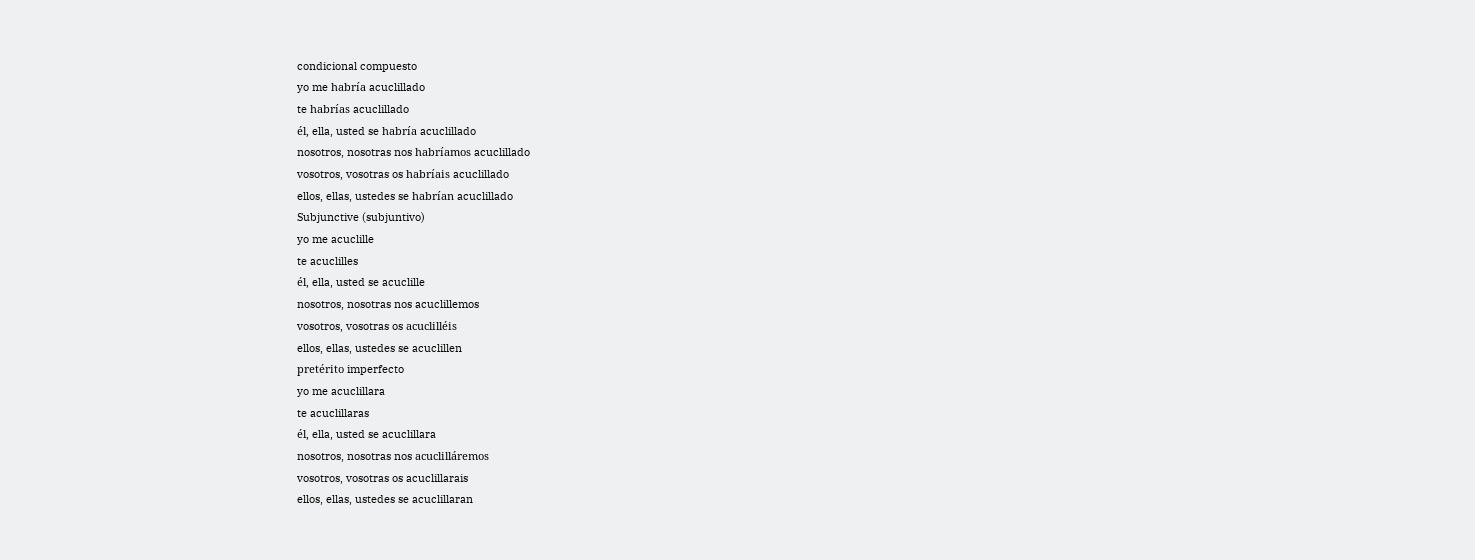condicional compuesto
yo me habría acuclillado
te habrías acuclillado
él, ella, usted se habría acuclillado
nosotros, nosotras nos habríamos acuclillado
vosotros, vosotras os habríais acuclillado
ellos, ellas, ustedes se habrían acuclillado
Subjunctive (subjuntivo)
yo me acuclille
te acuclilles
él, ella, usted se acuclille
nosotros, nosotras nos acuclillemos
vosotros, vosotras os acuclilléis
ellos, ellas, ustedes se acuclillen
pretérito imperfecto
yo me acuclillara
te acuclillaras
él, ella, usted se acuclillara
nosotros, nosotras nos acuclilláremos
vosotros, vosotras os acuclillarais
ellos, ellas, ustedes se acuclillaran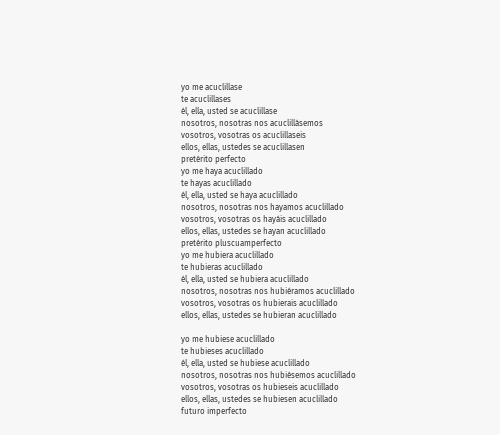yo me acuclillase
te acuclillases
él, ella, usted se acuclillase
nosotros, nosotras nos acuclillásemos
vosotros, vosotras os acuclillaseis
ellos, ellas, ustedes se acuclillasen
pretérito perfecto
yo me haya acuclillado
te hayas acuclillado
él, ella, usted se haya acuclillado
nosotros, nosotras nos hayamos acuclillado
vosotros, vosotras os hayáis acuclillado
ellos, ellas, ustedes se hayan acuclillado
pretérito pluscuamperfecto
yo me hubiera acuclillado
te hubieras acuclillado
él, ella, usted se hubiera acuclillado
nosotros, nosotras nos hubiéramos acuclillado
vosotros, vosotras os hubierais acuclillado
ellos, ellas, ustedes se hubieran acuclillado

yo me hubiese acuclillado
te hubieses acuclillado
él, ella, usted se hubiese acuclillado
nosotros, nosotras nos hubiésemos acuclillado
vosotros, vosotras os hubieseis acuclillado
ellos, ellas, ustedes se hubiesen acuclillado
futuro imperfecto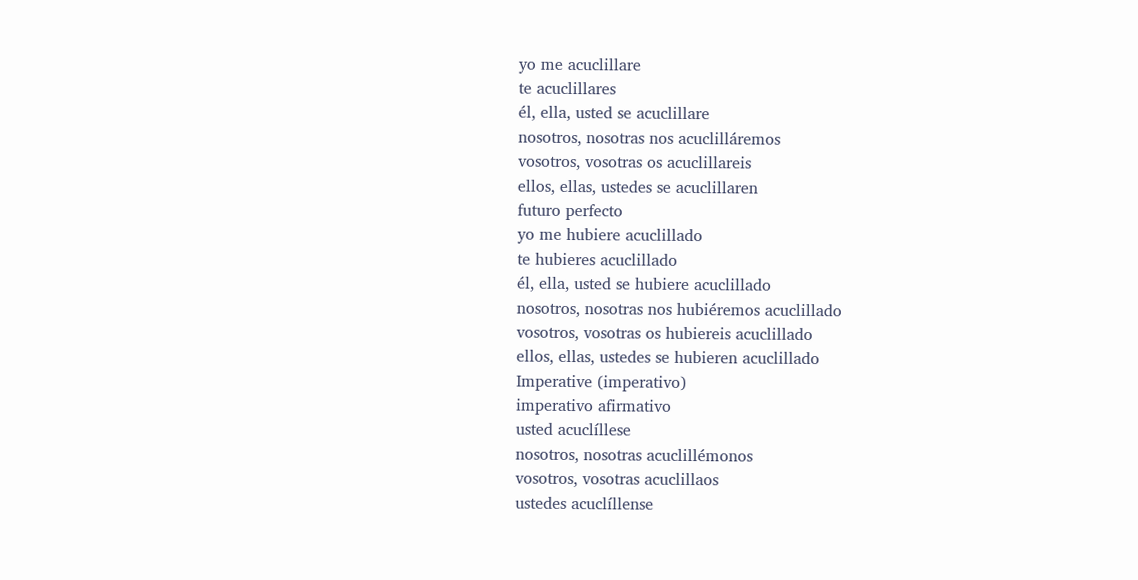yo me acuclillare
te acuclillares
él, ella, usted se acuclillare
nosotros, nosotras nos acuclilláremos
vosotros, vosotras os acuclillareis
ellos, ellas, ustedes se acuclillaren
futuro perfecto
yo me hubiere acuclillado
te hubieres acuclillado
él, ella, usted se hubiere acuclillado
nosotros, nosotras nos hubiéremos acuclillado
vosotros, vosotras os hubiereis acuclillado
ellos, ellas, ustedes se hubieren acuclillado
Imperative (imperativo)
imperativo afirmativo
usted acuclíllese
nosotros, nosotras acuclillémonos
vosotros, vosotras acuclillaos
ustedes acuclíllense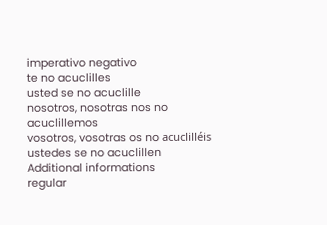imperativo negativo
te no acuclilles
usted se no acuclille
nosotros, nosotras nos no acuclillemos
vosotros, vosotras os no acuclilléis
ustedes se no acuclillen
Additional informations
regular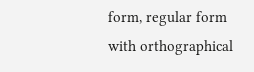form, regular form with orthographical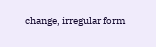change, irregular form